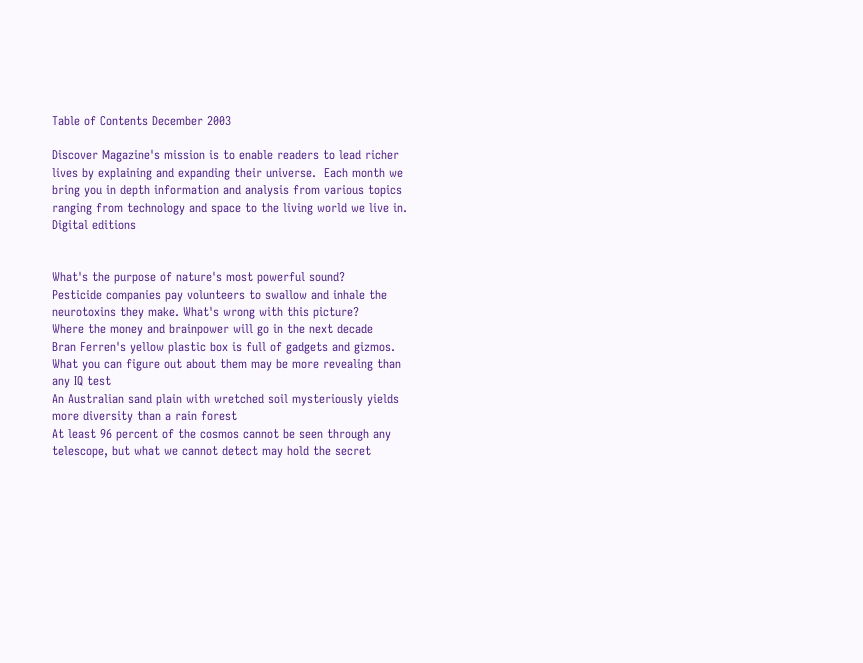Table of Contents December 2003

Discover Magazine's mission is to enable readers to lead richer lives by explaining and expanding their universe.  Each month we bring you in depth information and analysis from various topics ranging from technology and space to the living world we live in.
Digital editions


What's the purpose of nature's most powerful sound?
Pesticide companies pay volunteers to swallow and inhale the neurotoxins they make. What's wrong with this picture?
Where the money and brainpower will go in the next decade
Bran Ferren's yellow plastic box is full of gadgets and gizmos. What you can figure out about them may be more revealing than any IQ test
An Australian sand plain with wretched soil mysteriously yields more diversity than a rain forest
At least 96 percent of the cosmos cannot be seen through any telescope, but what we cannot detect may hold the secret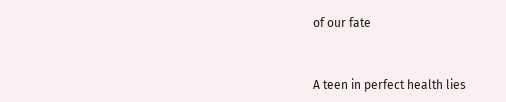of our fate


A teen in perfect health lies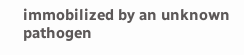immobilized by an unknown pathogen